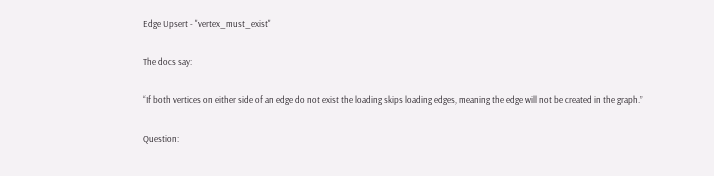Edge Upsert - "vertex_must_exist"

The docs say:

“If both vertices on either side of an edge do not exist the loading skips loading edges, meaning the edge will not be created in the graph.”

Question: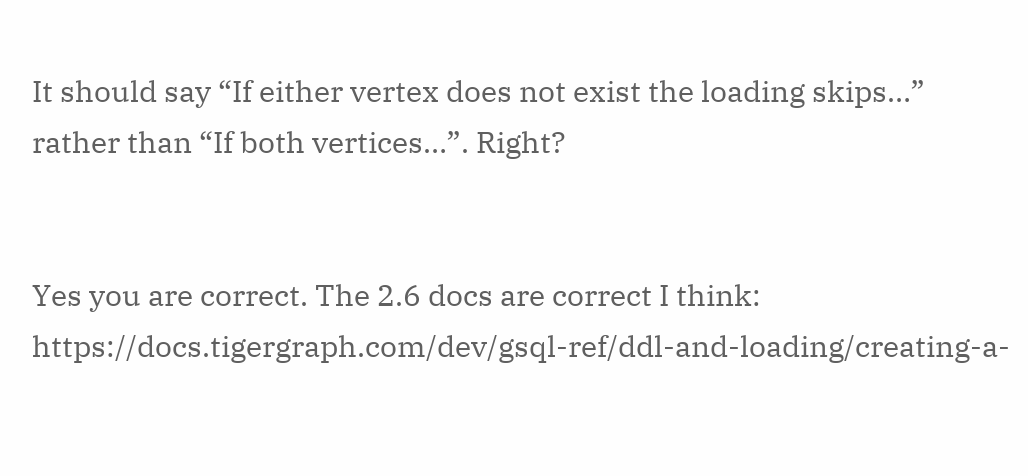It should say “If either vertex does not exist the loading skips…”
rather than “If both vertices…”. Right?


Yes you are correct. The 2.6 docs are correct I think: https://docs.tigergraph.com/dev/gsql-ref/ddl-and-loading/creating-a-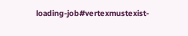loading-job#vertexmustexist-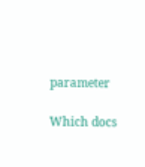parameter

Which docs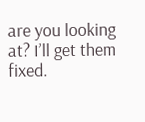are you looking at? I’ll get them fixed.